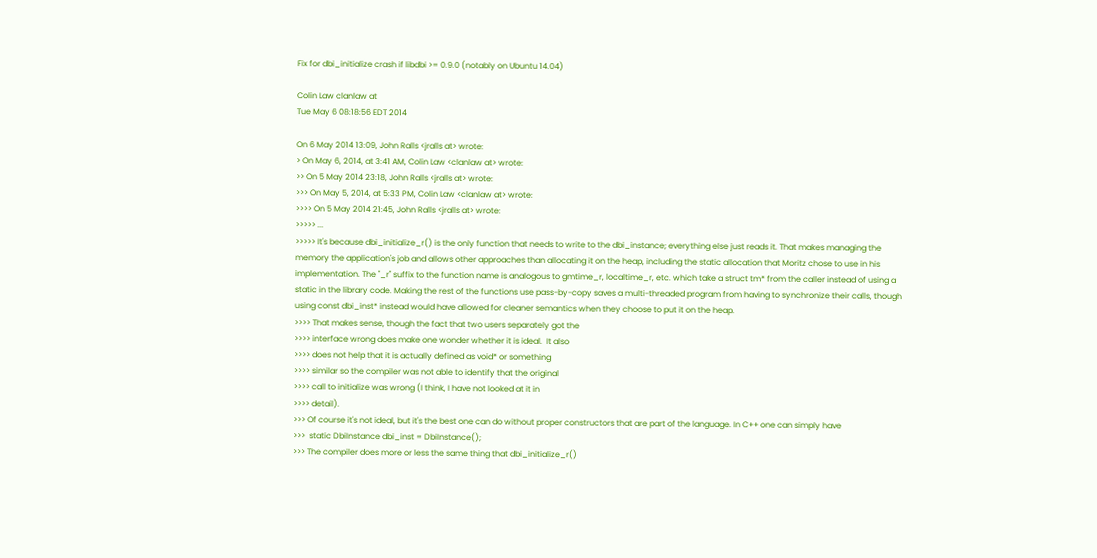Fix for dbi_initialize crash if libdbi >= 0.9.0 (notably on Ubuntu 14.04)

Colin Law clanlaw at
Tue May 6 08:18:56 EDT 2014

On 6 May 2014 13:09, John Ralls <jralls at> wrote:
> On May 6, 2014, at 3:41 AM, Colin Law <clanlaw at> wrote:
>> On 5 May 2014 23:18, John Ralls <jralls at> wrote:
>>> On May 5, 2014, at 5:33 PM, Colin Law <clanlaw at> wrote:
>>>> On 5 May 2014 21:45, John Ralls <jralls at> wrote:
>>>>> ...
>>>>> It's because dbi_initialize_r() is the only function that needs to write to the dbi_instance; everything else just reads it. That makes managing the memory the application's job and allows other approaches than allocating it on the heap, including the static allocation that Moritz chose to use in his implementation. The "_r" suffix to the function name is analogous to gmtime_r, localtime_r, etc. which take a struct tm* from the caller instead of using a static in the library code. Making the rest of the functions use pass-by-copy saves a multi-threaded program from having to synchronize their calls, though using const dbi_inst* instead would have allowed for cleaner semantics when they choose to put it on the heap.
>>>> That makes sense, though the fact that two users separately got the
>>>> interface wrong does make one wonder whether it is ideal.  It also
>>>> does not help that it is actually defined as void* or something
>>>> similar so the compiler was not able to identify that the original
>>>> call to initialize was wrong (I think, I have not looked at it in
>>>> detail).
>>> Of course it's not ideal, but it's the best one can do without proper constructors that are part of the language. In C++ one can simply have
>>>  static DbiInstance dbi_inst = DbiInstance();
>>> The compiler does more or less the same thing that dbi_initialize_r()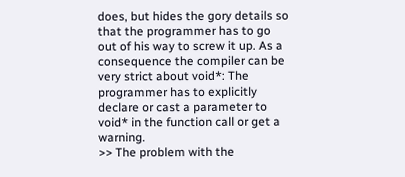does, but hides the gory details so that the programmer has to go out of his way to screw it up. As a consequence the compiler can be very strict about void*: The programmer has to explicitly declare or cast a parameter to void* in the function call or get a warning.
>> The problem with the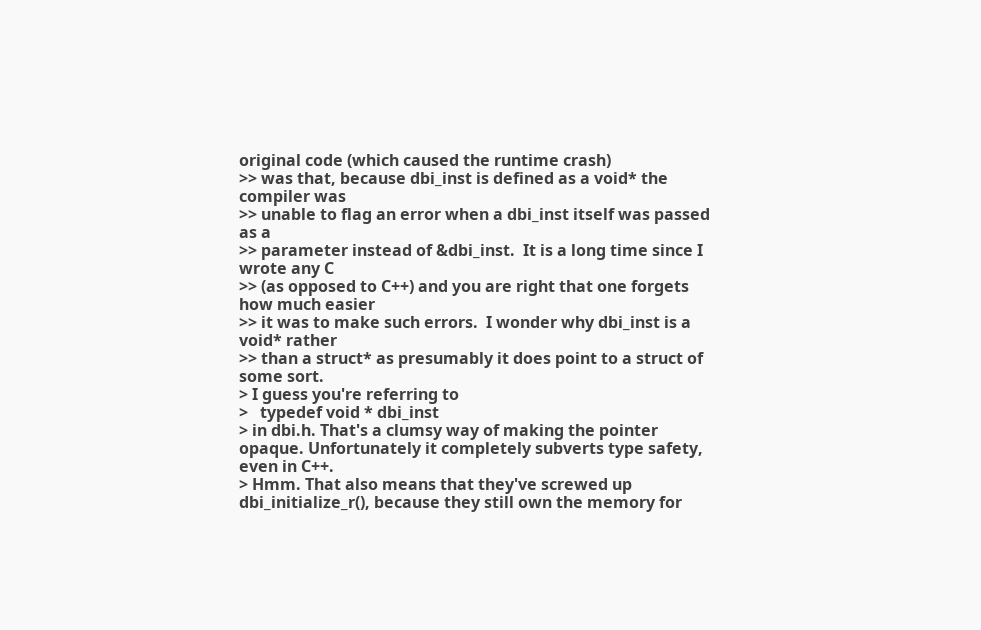original code (which caused the runtime crash)
>> was that, because dbi_inst is defined as a void* the compiler was
>> unable to flag an error when a dbi_inst itself was passed as a
>> parameter instead of &dbi_inst.  It is a long time since I wrote any C
>> (as opposed to C++) and you are right that one forgets how much easier
>> it was to make such errors.  I wonder why dbi_inst is a void* rather
>> than a struct* as presumably it does point to a struct of some sort.
> I guess you're referring to
>   typedef void * dbi_inst
> in dbi.h. That's a clumsy way of making the pointer opaque. Unfortunately it completely subverts type safety, even in C++.
> Hmm. That also means that they've screwed up dbi_initialize_r(), because they still own the memory for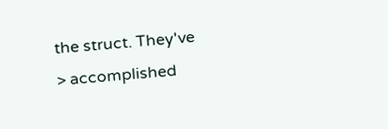the struct. They've
> accomplished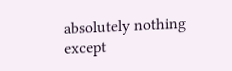absolutely nothing except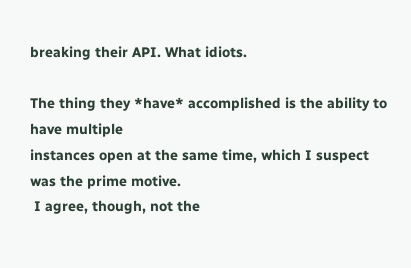breaking their API. What idiots.

The thing they *have* accomplished is the ability to have multiple
instances open at the same time, which I suspect was the prime motive.
 I agree, though, not the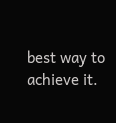best way to achieve it.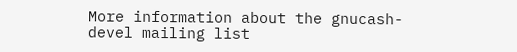More information about the gnucash-devel mailing list